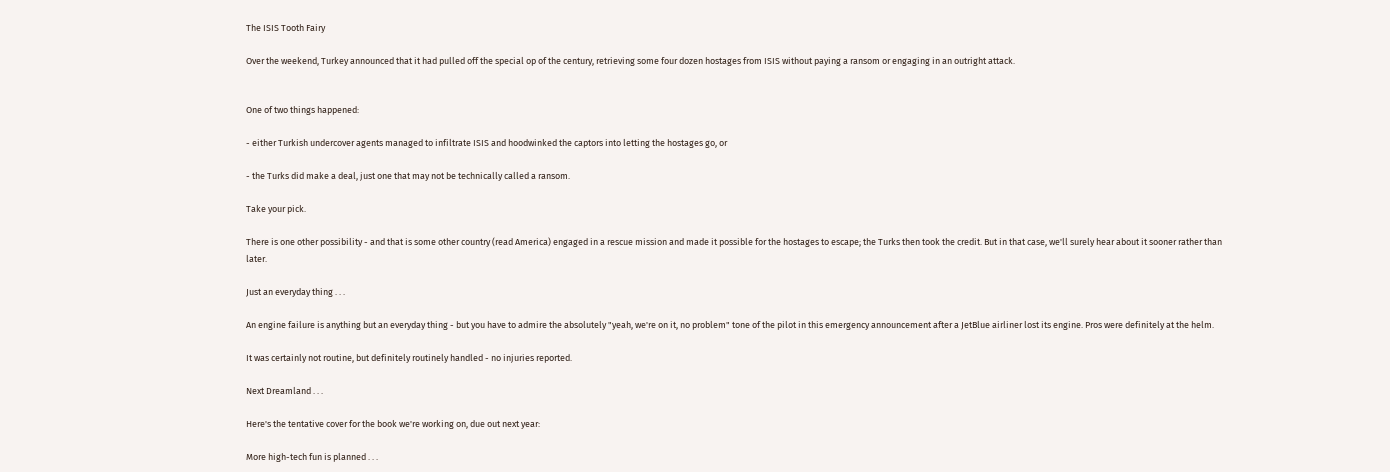The ISIS Tooth Fairy

Over the weekend, Turkey announced that it had pulled off the special op of the century, retrieving some four dozen hostages from ISIS without paying a ransom or engaging in an outright attack.


One of two things happened:

- either Turkish undercover agents managed to infiltrate ISIS and hoodwinked the captors into letting the hostages go, or

- the Turks did make a deal, just one that may not be technically called a ransom.

Take your pick.

There is one other possibility - and that is some other country (read America) engaged in a rescue mission and made it possible for the hostages to escape; the Turks then took the credit. But in that case, we'll surely hear about it sooner rather than later.

Just an everyday thing . . .

An engine failure is anything but an everyday thing - but you have to admire the absolutely "yeah, we're on it, no problem" tone of the pilot in this emergency announcement after a JetBlue airliner lost its engine. Pros were definitely at the helm.

It was certainly not routine, but definitely routinely handled - no injuries reported.

Next Dreamland . . .

Here's the tentative cover for the book we're working on, due out next year:

More high-tech fun is planned . . .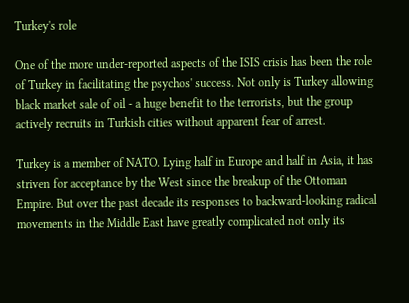Turkey's role

One of the more under-reported aspects of the ISIS crisis has been the role of Turkey in facilitating the psychos' success. Not only is Turkey allowing black market sale of oil - a huge benefit to the terrorists, but the group actively recruits in Turkish cities without apparent fear of arrest.

Turkey is a member of NATO. Lying half in Europe and half in Asia, it has striven for acceptance by the West since the breakup of the Ottoman Empire. But over the past decade its responses to backward-looking radical movements in the Middle East have greatly complicated not only its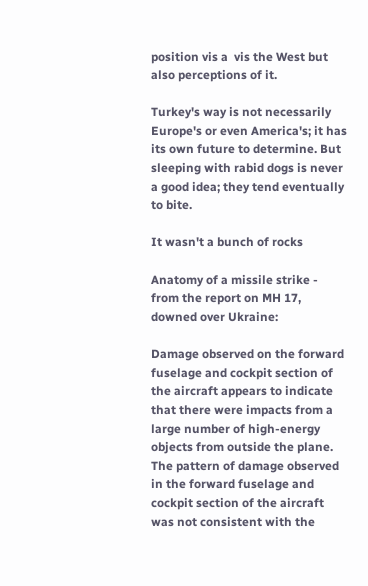position vis a  vis the West but also perceptions of it.

Turkey's way is not necessarily Europe's or even America's; it has its own future to determine. But sleeping with rabid dogs is never a good idea; they tend eventually to bite.

It wasn't a bunch of rocks

Anatomy of a missile strike - from the report on MH 17, downed over Ukraine:

Damage observed on the forward fuselage and cockpit section of the aircraft appears to indicate that there were impacts from a large number of high-energy objects from outside the plane.
The pattern of damage observed in the forward fuselage and cockpit section of the aircraft was not consistent with the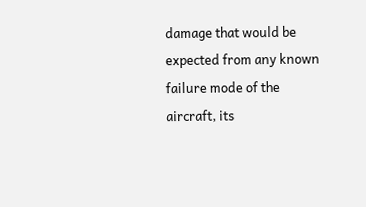damage that would be expected from any known failure mode of the aircraft, its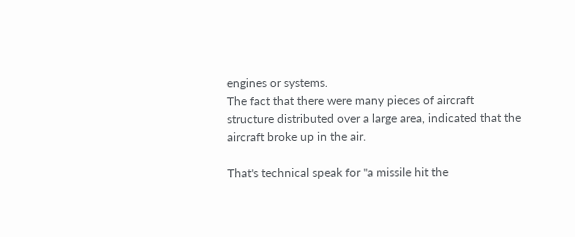engines or systems.
The fact that there were many pieces of aircraft structure distributed over a large area, indicated that the aircraft broke up in the air.

That's technical speak for "a missile hit the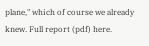plane," which of course we already knew. Full report (pdf) here.